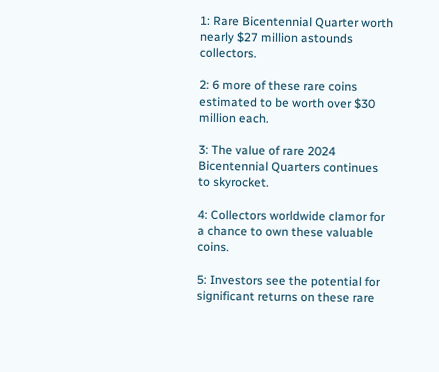1: Rare Bicentennial Quarter worth nearly $27 million astounds collectors.

2: 6 more of these rare coins estimated to be worth over $30 million each.

3: The value of rare 2024 Bicentennial Quarters continues to skyrocket.

4: Collectors worldwide clamor for a chance to own these valuable coins.

5: Investors see the potential for significant returns on these rare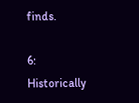finds.

6: Historically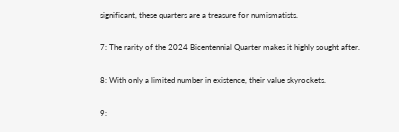significant, these quarters are a treasure for numismatists.

7: The rarity of the 2024 Bicentennial Quarter makes it highly sought after.

8: With only a limited number in existence, their value skyrockets.

9: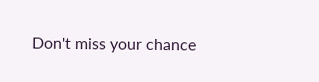Don't miss your chance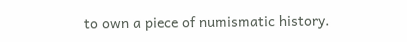to own a piece of numismatic history.